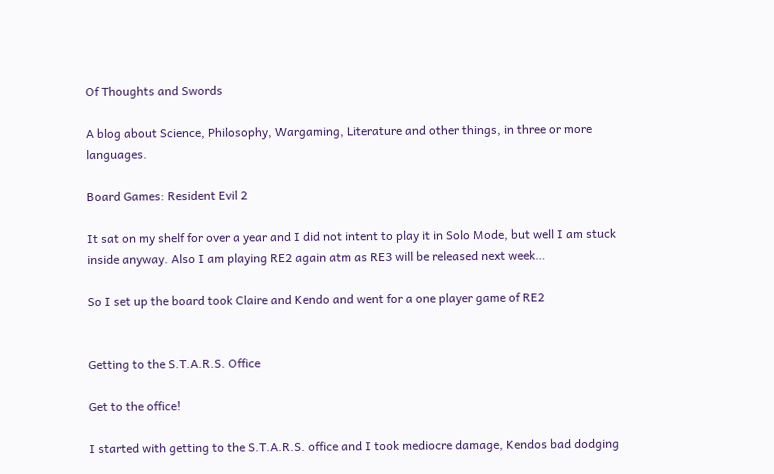Of Thoughts and Swords

A blog about Science, Philosophy, Wargaming, Literature and other things, in three or more languages.

Board Games: Resident Evil 2

It sat on my shelf for over a year and I did not intent to play it in Solo Mode, but well I am stuck inside anyway. Also I am playing RE2 again atm as RE3 will be released next week…

So I set up the board took Claire and Kendo and went for a one player game of RE2


Getting to the S.T.A.R.S. Office

Get to the office!

I started with getting to the S.T.A.R.S. office and I took mediocre damage, Kendos bad dodging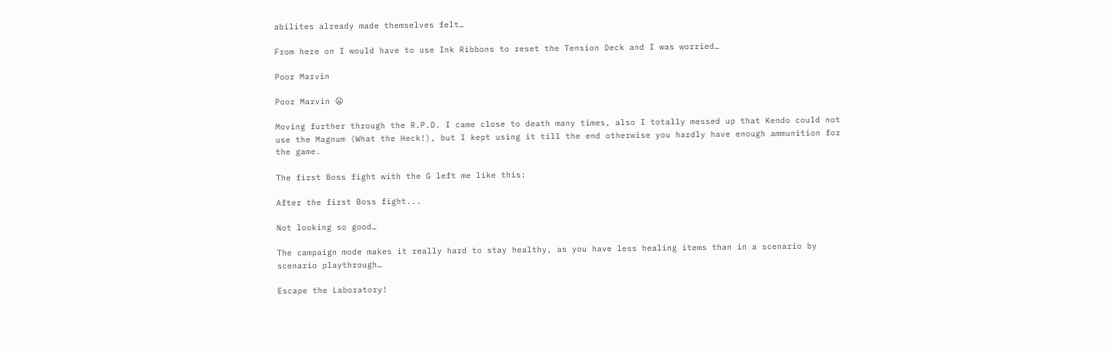abilites already made themselves felt…

From here on I would have to use Ink Ribbons to reset the Tension Deck and I was worried…

Poor Marvin

Poor Marvin 😦

Moving further through the R.P.D. I came close to death many times, also I totally messed up that Kendo could not use the Magnum (What the Heck!), but I kept using it till the end otherwise you hardly have enough ammunition for the game.

The first Boss fight with the G left me like this:

After the first Boss fight...

Not looking so good…

The campaign mode makes it really hard to stay healthy, as you have less healing items than in a scenario by scenario playthrough…

Escape the Laboratory!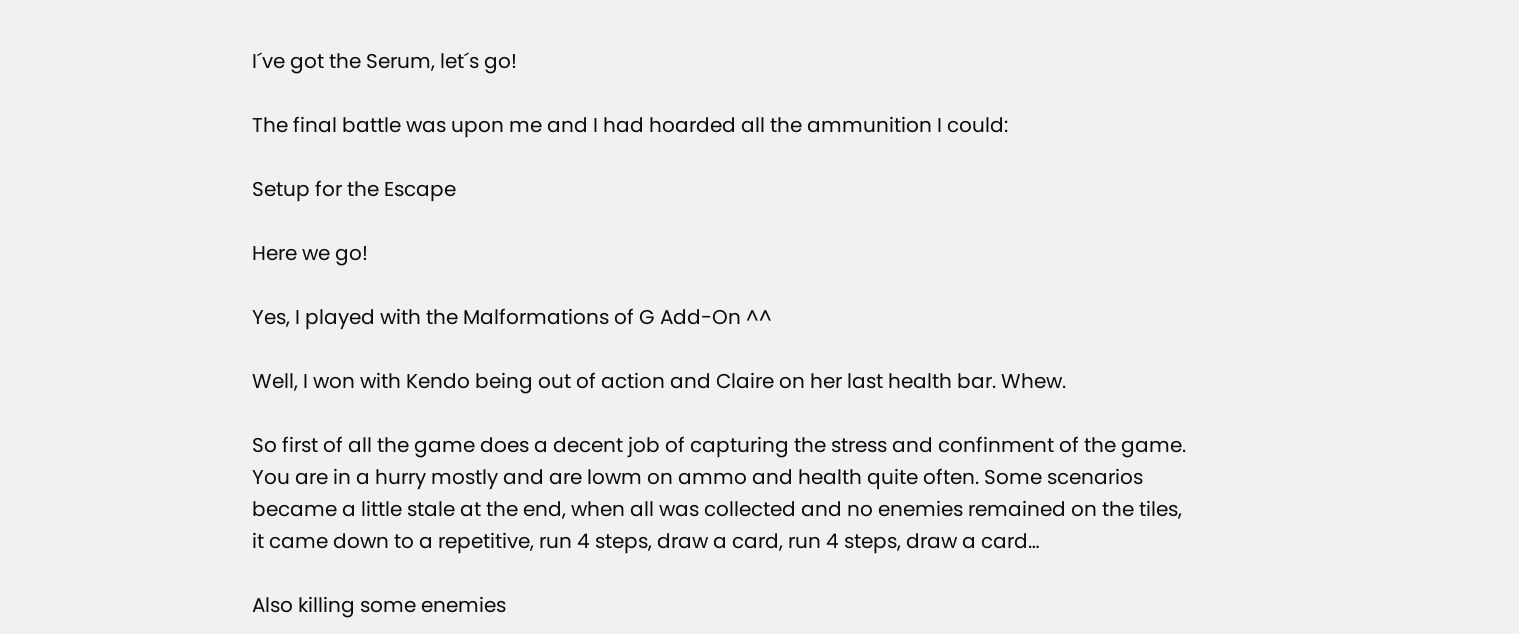I´ve got the Serum, let´s go!

The final battle was upon me and I had hoarded all the ammunition I could:

Setup for the Escape

Here we go!

Yes, I played with the Malformations of G Add-On ^^

Well, I won with Kendo being out of action and Claire on her last health bar. Whew.

So first of all the game does a decent job of capturing the stress and confinment of the game. You are in a hurry mostly and are lowm on ammo and health quite often. Some scenarios became a little stale at the end, when all was collected and no enemies remained on the tiles, it came down to a repetitive, run 4 steps, draw a card, run 4 steps, draw a card…

Also killing some enemies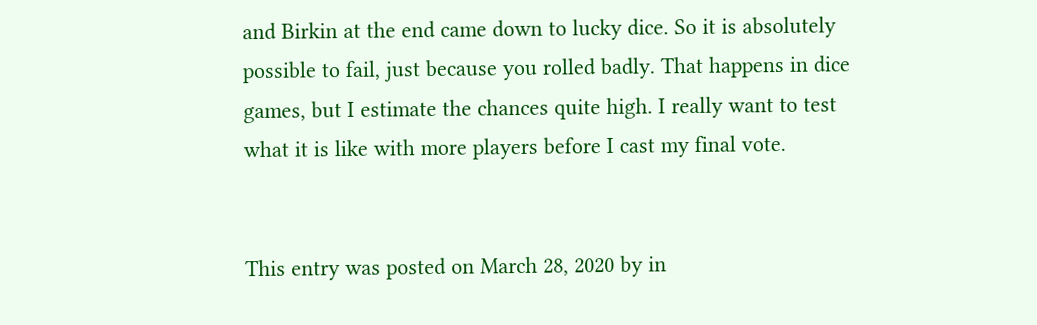and Birkin at the end came down to lucky dice. So it is absolutely possible to fail, just because you rolled badly. That happens in dice games, but I estimate the chances quite high. I really want to test what it is like with more players before I cast my final vote.


This entry was posted on March 28, 2020 by in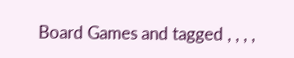Board Games and tagged , , , ,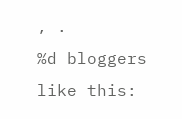, .
%d bloggers like this: